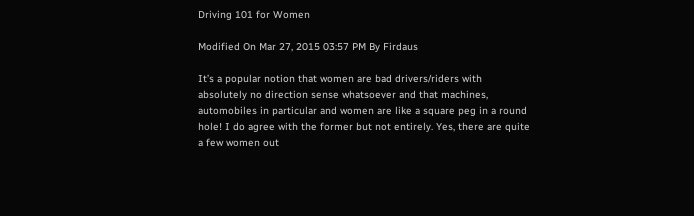Driving 101 for Women

Modified On Mar 27, 2015 03:57 PM By Firdaus

It’s a popular notion that women are bad drivers/riders with absolutely no direction sense whatsoever and that machines, automobiles in particular and women are like a square peg in a round hole! I do agree with the former but not entirely. Yes, there are quite a few women out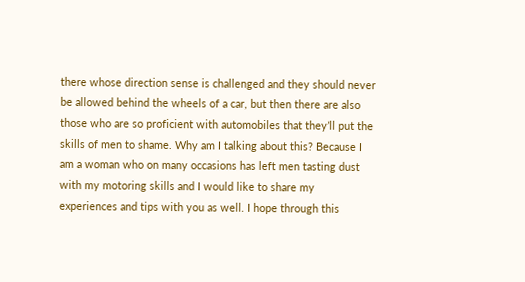there whose direction sense is challenged and they should never be allowed behind the wheels of a car, but then there are also those who are so proficient with automobiles that they’ll put the skills of men to shame. Why am I talking about this? Because I am a woman who on many occasions has left men tasting dust with my motoring skills and I would like to share my experiences and tips with you as well. I hope through this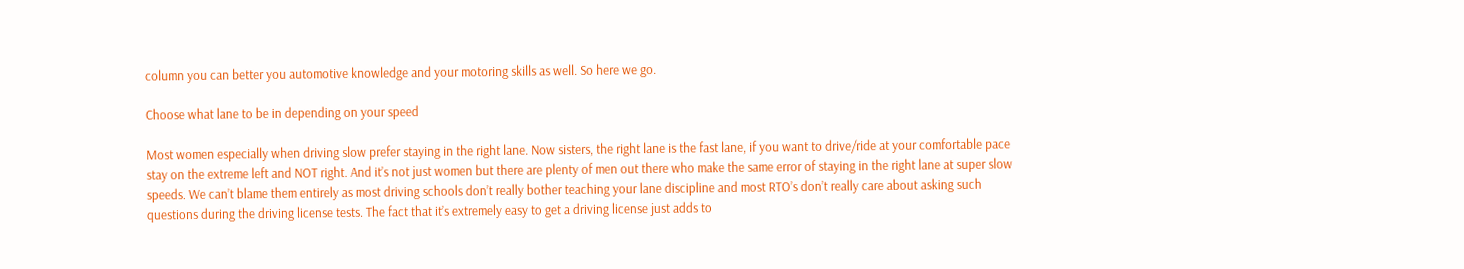column you can better you automotive knowledge and your motoring skills as well. So here we go.

Choose what lane to be in depending on your speed

Most women especially when driving slow prefer staying in the right lane. Now sisters, the right lane is the fast lane, if you want to drive/ride at your comfortable pace stay on the extreme left and NOT right. And it’s not just women but there are plenty of men out there who make the same error of staying in the right lane at super slow speeds. We can’t blame them entirely as most driving schools don’t really bother teaching your lane discipline and most RTO’s don’t really care about asking such questions during the driving license tests. The fact that it’s extremely easy to get a driving license just adds to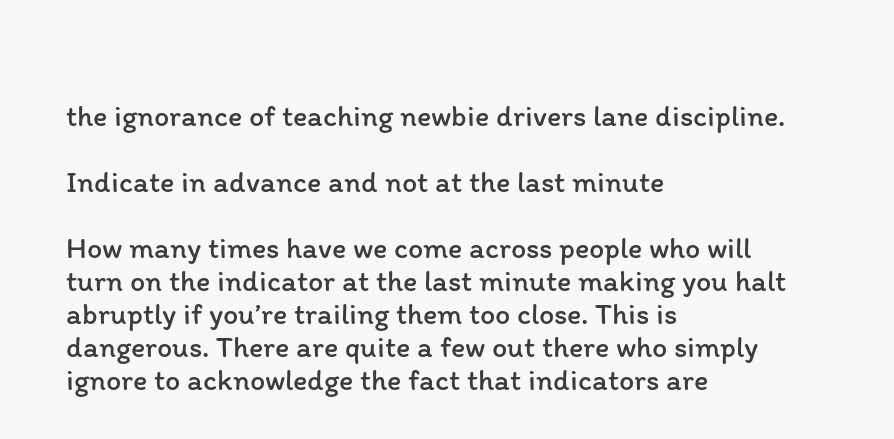the ignorance of teaching newbie drivers lane discipline.

Indicate in advance and not at the last minute

How many times have we come across people who will turn on the indicator at the last minute making you halt abruptly if you’re trailing them too close. This is dangerous. There are quite a few out there who simply ignore to acknowledge the fact that indicators are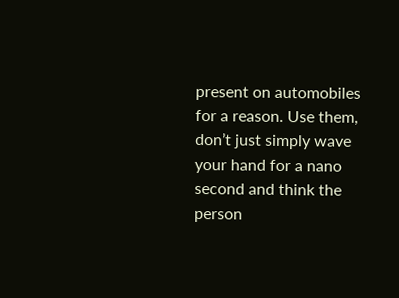present on automobiles for a reason. Use them, don’t just simply wave your hand for a nano second and think the person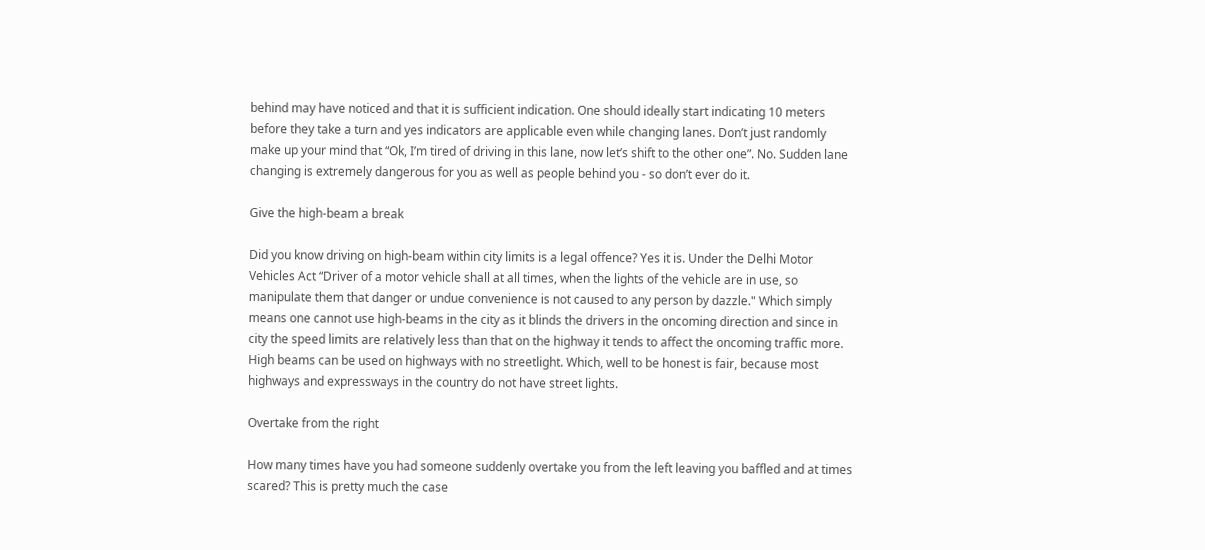behind may have noticed and that it is sufficient indication. One should ideally start indicating 10 meters before they take a turn and yes indicators are applicable even while changing lanes. Don’t just randomly make up your mind that “Ok, I’m tired of driving in this lane, now let’s shift to the other one”. No. Sudden lane changing is extremely dangerous for you as well as people behind you - so don’t ever do it.

Give the high-beam a break

Did you know driving on high-beam within city limits is a legal offence? Yes it is. Under the Delhi Motor Vehicles Act “Driver of a motor vehicle shall at all times, when the lights of the vehicle are in use, so manipulate them that danger or undue convenience is not caused to any person by dazzle." Which simply means one cannot use high-beams in the city as it blinds the drivers in the oncoming direction and since in city the speed limits are relatively less than that on the highway it tends to affect the oncoming traffic more. High beams can be used on highways with no streetlight. Which, well to be honest is fair, because most highways and expressways in the country do not have street lights.

Overtake from the right

How many times have you had someone suddenly overtake you from the left leaving you baffled and at times scared? This is pretty much the case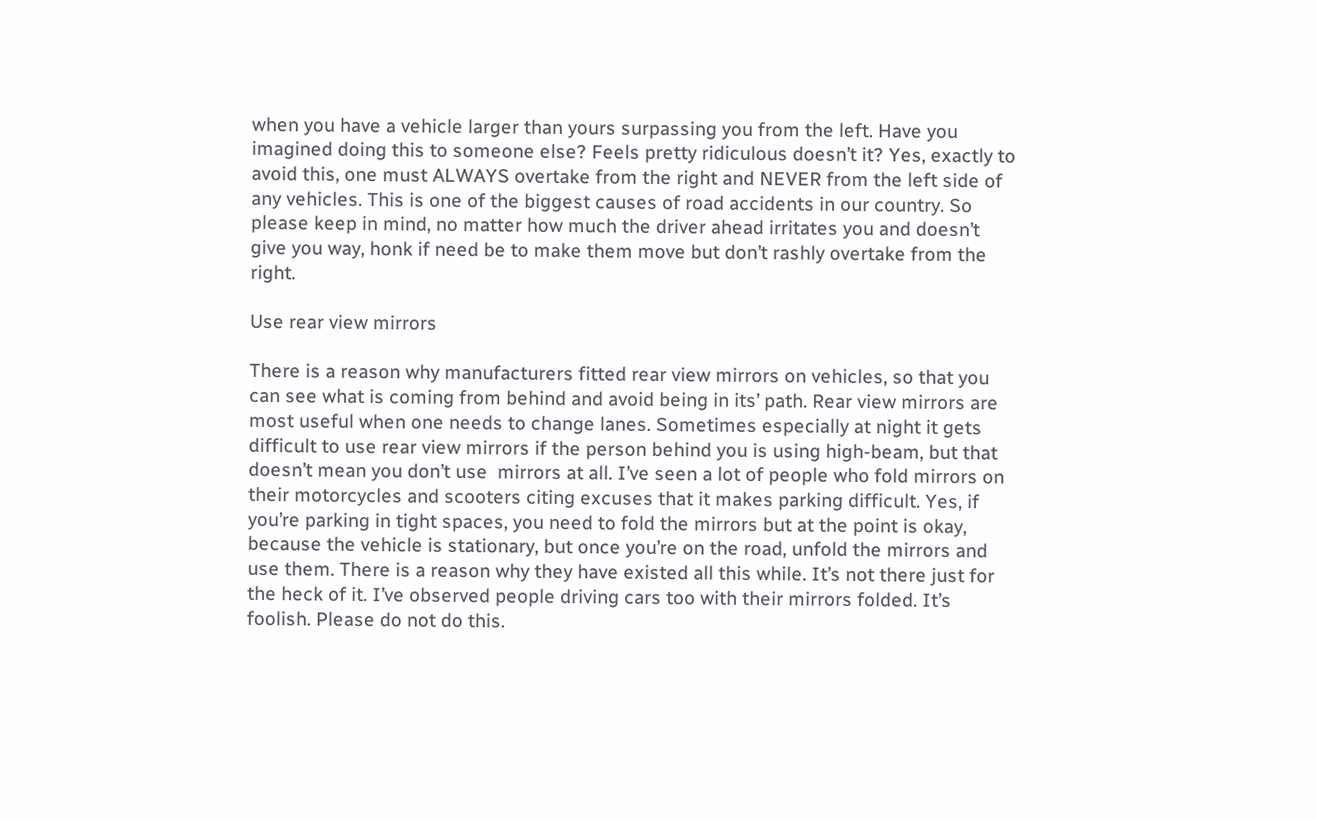when you have a vehicle larger than yours surpassing you from the left. Have you imagined doing this to someone else? Feels pretty ridiculous doesn’t it? Yes, exactly to avoid this, one must ALWAYS overtake from the right and NEVER from the left side of any vehicles. This is one of the biggest causes of road accidents in our country. So please keep in mind, no matter how much the driver ahead irritates you and doesn’t give you way, honk if need be to make them move but don’t rashly overtake from the right.

Use rear view mirrors

There is a reason why manufacturers fitted rear view mirrors on vehicles, so that you can see what is coming from behind and avoid being in its’ path. Rear view mirrors are most useful when one needs to change lanes. Sometimes especially at night it gets difficult to use rear view mirrors if the person behind you is using high-beam, but that doesn’t mean you don’t use  mirrors at all. I’ve seen a lot of people who fold mirrors on their motorcycles and scooters citing excuses that it makes parking difficult. Yes, if you’re parking in tight spaces, you need to fold the mirrors but at the point is okay, because the vehicle is stationary, but once you’re on the road, unfold the mirrors and use them. There is a reason why they have existed all this while. It’s not there just for the heck of it. I’ve observed people driving cars too with their mirrors folded. It’s foolish. Please do not do this.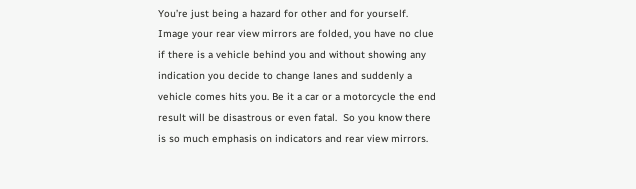You’re just being a hazard for other and for yourself. Image your rear view mirrors are folded, you have no clue if there is a vehicle behind you and without showing any indication you decide to change lanes and suddenly a vehicle comes hits you. Be it a car or a motorcycle the end result will be disastrous or even fatal.  So you know there is so much emphasis on indicators and rear view mirrors.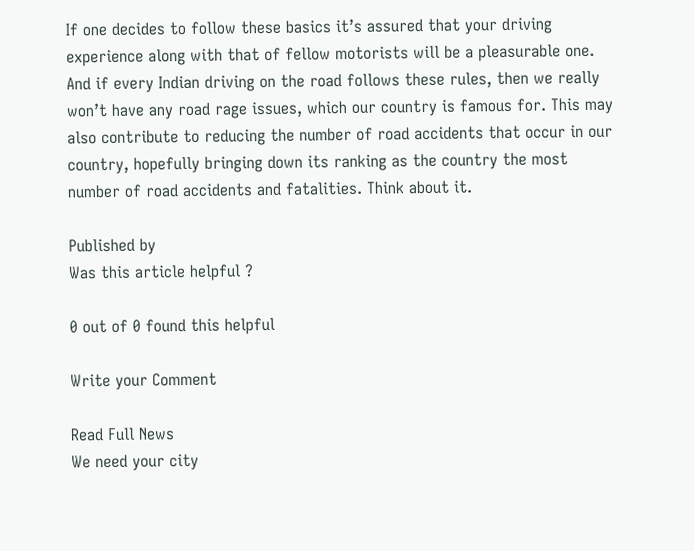If one decides to follow these basics it’s assured that your driving experience along with that of fellow motorists will be a pleasurable one. And if every Indian driving on the road follows these rules, then we really won’t have any road rage issues, which our country is famous for. This may also contribute to reducing the number of road accidents that occur in our country, hopefully bringing down its ranking as the country the most number of road accidents and fatalities. Think about it.

Published by
Was this article helpful ?

0 out of 0 found this helpful

Write your Comment

Read Full News
We need your city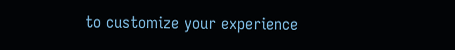to customize your experience